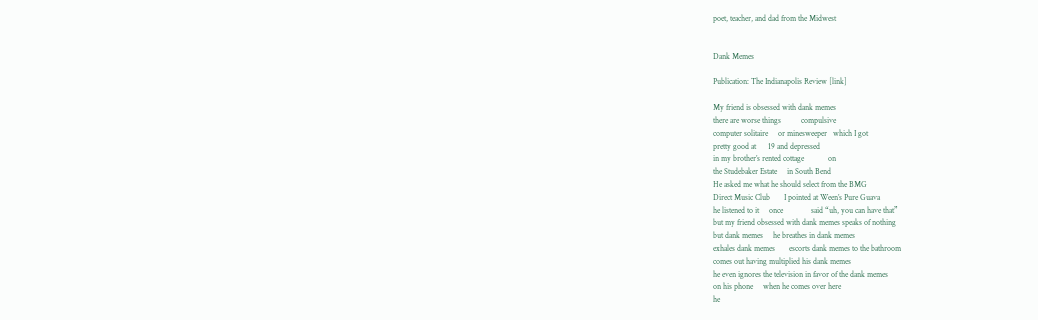poet, teacher, and dad from the Midwest


Dank Memes

Publication: The Indianapolis Review [link]

My friend is obsessed with dank memes
there are worse things          compulsive
computer solitaire     or minesweeper   which I got
pretty good at      19 and depressed
in my brother’s rented cottage            on
the Studebaker Estate     in South Bend
He asked me what he should select from the BMG
Direct Music Club       I pointed at Ween’s Pure Guava
he listened to it     once              said “uh, you can have that”
but my friend obsessed with dank memes speaks of nothing
but dank memes     he breathes in dank memes
exhales dank memes       escorts dank memes to the bathroom
comes out having multiplied his dank memes
he even ignores the television in favor of the dank memes
on his phone     when he comes over here
he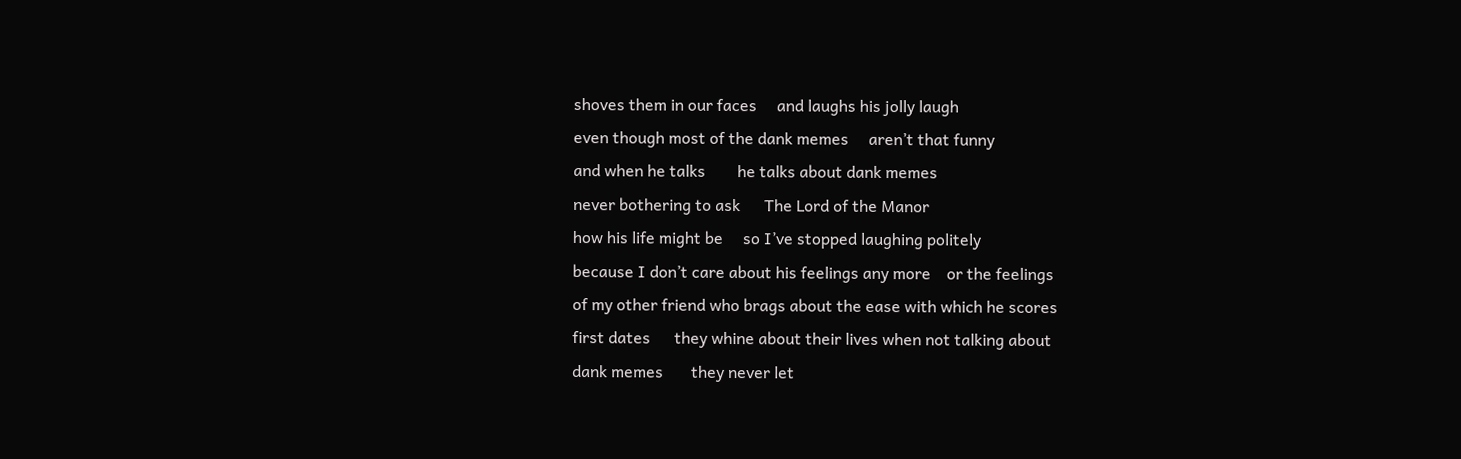shoves them in our faces     and laughs his jolly laugh
even though most of the dank memes     aren’t that funny
and when he talks        he talks about dank memes
never bothering to ask      The Lord of the Manor
how his life might be     so I’ve stopped laughing politely
because I don’t care about his feelings any more    or the feelings
of my other friend who brags about the ease with which he scores
first dates      they whine about their lives when not talking about
dank memes       they never let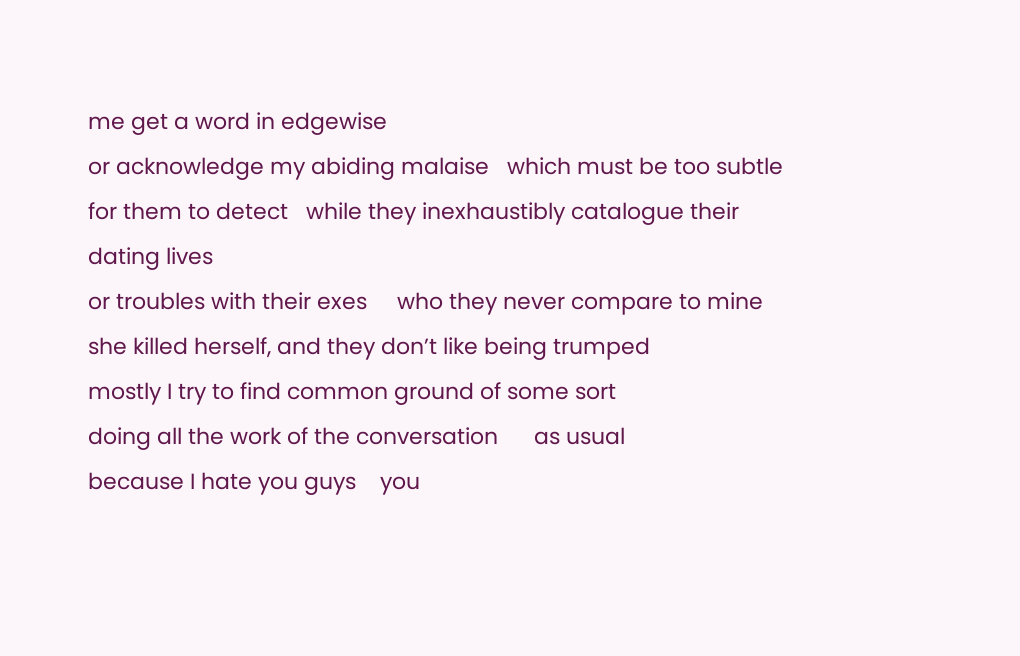me get a word in edgewise
or acknowledge my abiding malaise   which must be too subtle
for them to detect   while they inexhaustibly catalogue their dating lives
or troubles with their exes     who they never compare to mine
she killed herself, and they don’t like being trumped
mostly I try to find common ground of some sort
doing all the work of the conversation      as usual
because I hate you guys    you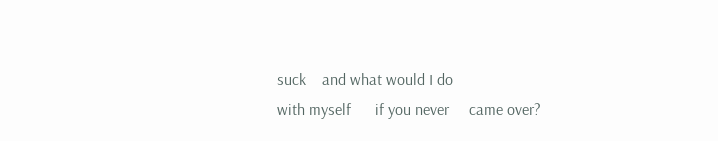suck    and what would I do
with myself      if you never     came over?